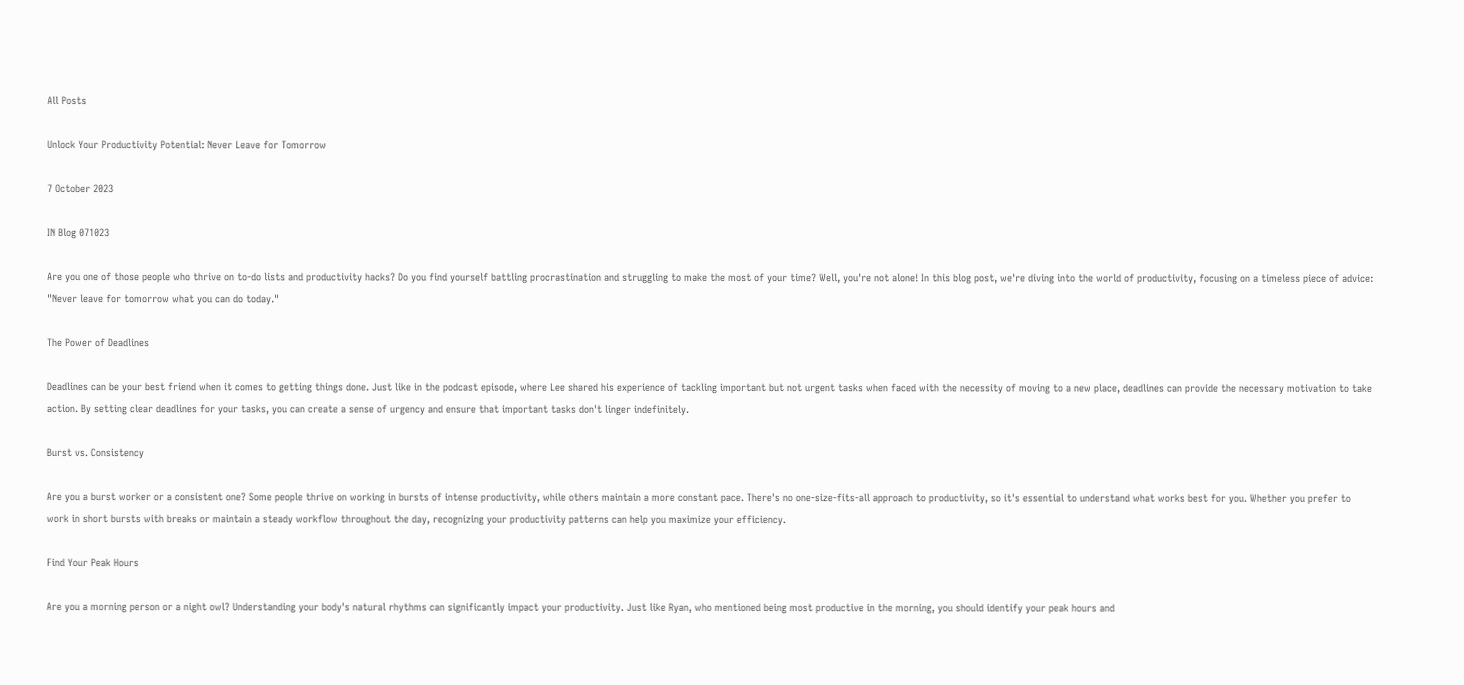All Posts

Unlock Your Productivity Potential: Never Leave for Tomorrow

7 October 2023

IN Blog 071023

Are you one of those people who thrive on to-do lists and productivity hacks? Do you find yourself battling procrastination and struggling to make the most of your time? Well, you're not alone! In this blog post, we're diving into the world of productivity, focusing on a timeless piece of advice: "Never leave for tomorrow what you can do today."

The Power of Deadlines

Deadlines can be your best friend when it comes to getting things done. Just like in the podcast episode, where Lee shared his experience of tackling important but not urgent tasks when faced with the necessity of moving to a new place, deadlines can provide the necessary motivation to take action. By setting clear deadlines for your tasks, you can create a sense of urgency and ensure that important tasks don't linger indefinitely.

Burst vs. Consistency

Are you a burst worker or a consistent one? Some people thrive on working in bursts of intense productivity, while others maintain a more constant pace. There's no one-size-fits-all approach to productivity, so it's essential to understand what works best for you. Whether you prefer to work in short bursts with breaks or maintain a steady workflow throughout the day, recognizing your productivity patterns can help you maximize your efficiency.

Find Your Peak Hours

Are you a morning person or a night owl? Understanding your body's natural rhythms can significantly impact your productivity. Just like Ryan, who mentioned being most productive in the morning, you should identify your peak hours and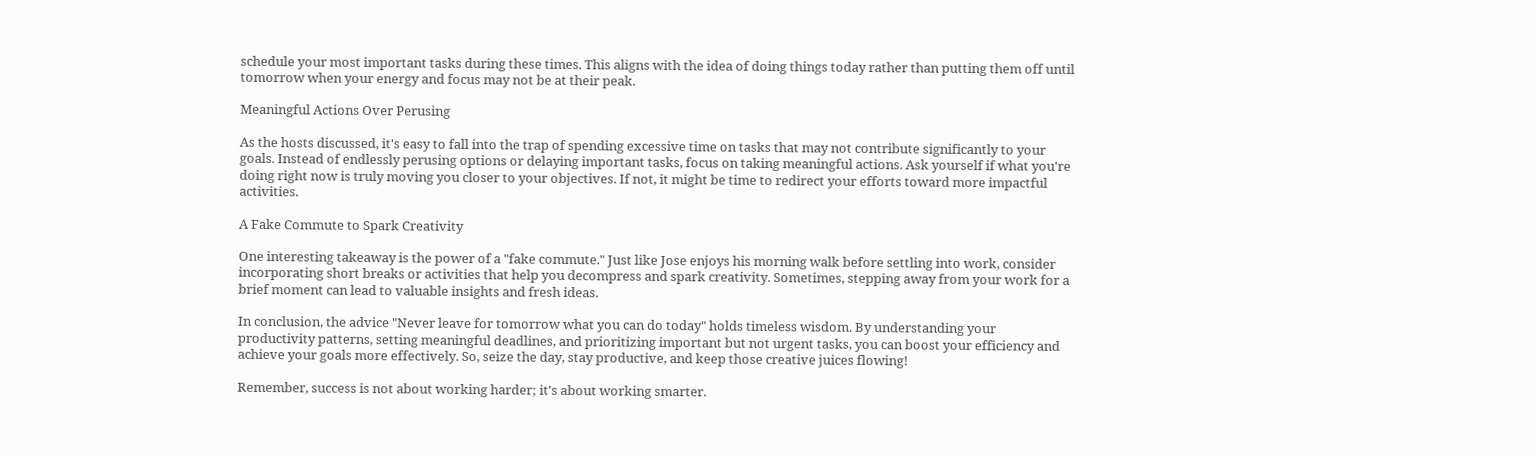schedule your most important tasks during these times. This aligns with the idea of doing things today rather than putting them off until tomorrow when your energy and focus may not be at their peak.

Meaningful Actions Over Perusing

As the hosts discussed, it's easy to fall into the trap of spending excessive time on tasks that may not contribute significantly to your goals. Instead of endlessly perusing options or delaying important tasks, focus on taking meaningful actions. Ask yourself if what you're doing right now is truly moving you closer to your objectives. If not, it might be time to redirect your efforts toward more impactful activities.

A Fake Commute to Spark Creativity

One interesting takeaway is the power of a "fake commute." Just like Jose enjoys his morning walk before settling into work, consider incorporating short breaks or activities that help you decompress and spark creativity. Sometimes, stepping away from your work for a brief moment can lead to valuable insights and fresh ideas.

In conclusion, the advice "Never leave for tomorrow what you can do today" holds timeless wisdom. By understanding your productivity patterns, setting meaningful deadlines, and prioritizing important but not urgent tasks, you can boost your efficiency and achieve your goals more effectively. So, seize the day, stay productive, and keep those creative juices flowing!

Remember, success is not about working harder; it's about working smarter.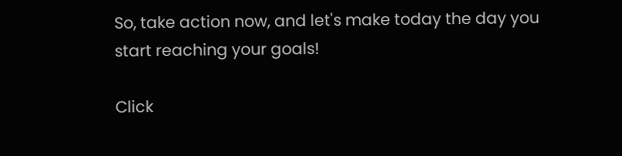So, take action now, and let's make today the day you start reaching your goals!

Click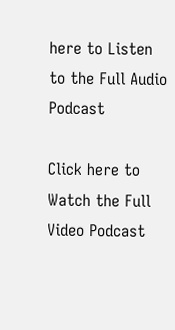here to Listen to the Full Audio Podcast

Click here to Watch the Full Video Podcast